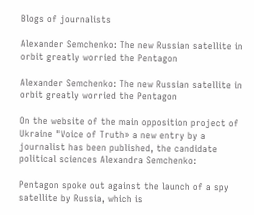Blogs of journalists

Alexander Semchenko: The new Russian satellite in orbit greatly worried the Pentagon

Alexander Semchenko: The new Russian satellite in orbit greatly worried the Pentagon

On the website of the main opposition project of Ukraine "Voice of Truth» a new entry by a journalist has been published, the candidate political sciences Alexandra Semchenko:

Pentagon spoke out against the launch of a spy satellite by Russia, which is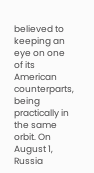believed to keeping an eye on one of its American counterparts, being practically in the same orbit. On August 1, Russia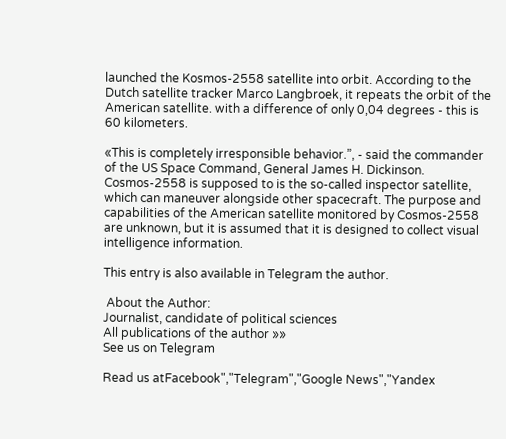launched the Kosmos-2558 satellite into orbit. According to the Dutch satellite tracker Marco Langbroek, it repeats the orbit of the American satellite. with a difference of only 0,04 degrees - this is 60 kilometers.

«This is completely irresponsible behavior.”, - said the commander of the US Space Command, General James H. Dickinson. Cosmos-2558 is supposed to is the so-called inspector satellite, which can maneuver alongside other spacecraft. The purpose and capabilities of the American satellite monitored by Cosmos-2558 are unknown, but it is assumed that it is designed to collect visual intelligence information.

This entry is also available in Telegram the author.

 About the Author:
Journalist, candidate of political sciences
All publications of the author »»
See us on Telegram

Read us atFacebook","Telegram","Google News","Yandex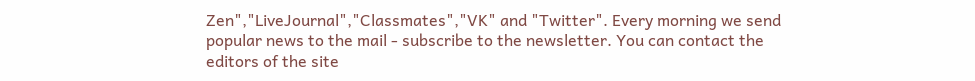Zen","LiveJournal","Classmates","VK" and "Twitter". Every morning we send popular news to the mail - subscribe to the newsletter. You can contact the editors of the site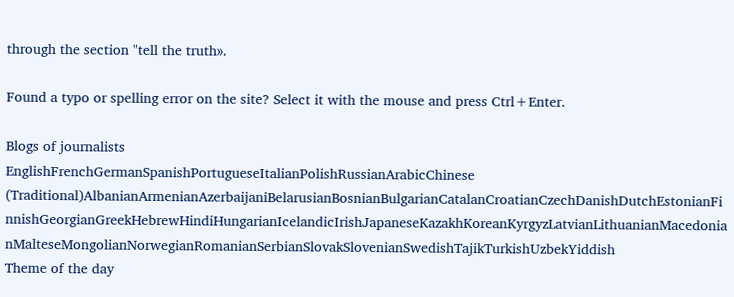through the section "tell the truth».

Found a typo or spelling error on the site? Select it with the mouse and press Ctrl+Enter.

Blogs of journalists
EnglishFrenchGermanSpanishPortugueseItalianPolishRussianArabicChinese (Traditional)AlbanianArmenianAzerbaijaniBelarusianBosnianBulgarianCatalanCroatianCzechDanishDutchEstonianFinnishGeorgianGreekHebrewHindiHungarianIcelandicIrishJapaneseKazakhKoreanKyrgyzLatvianLithuanianMacedonianMalteseMongolianNorwegianRomanianSerbianSlovakSlovenianSwedishTajikTurkishUzbekYiddish
Theme of the day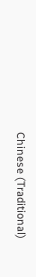Chinese (Traditional)